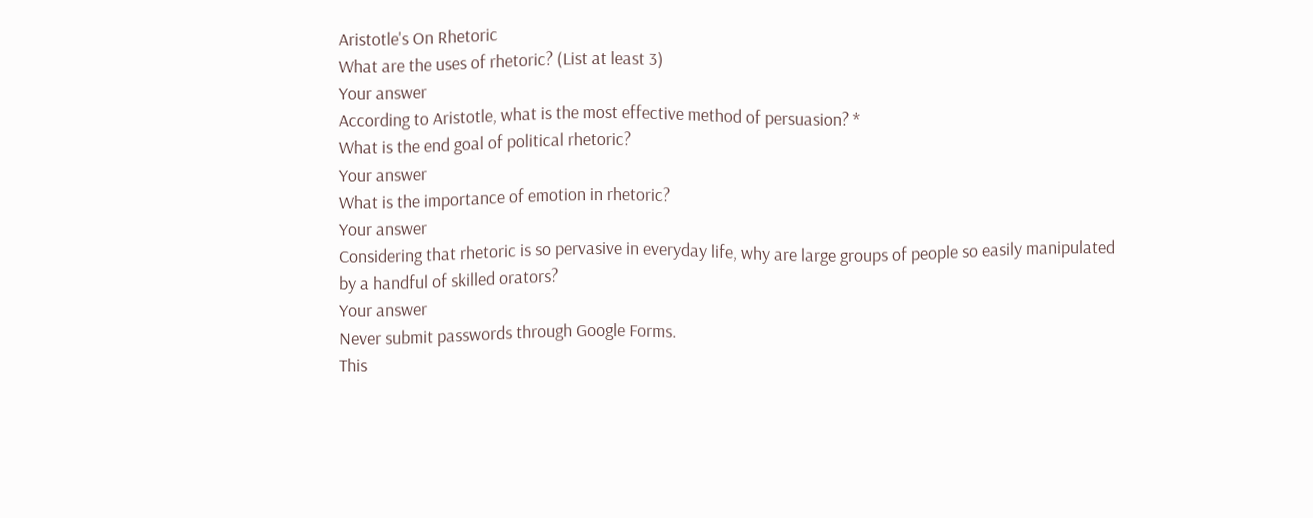Aristotle's On Rhetoric
What are the uses of rhetoric? (List at least 3)
Your answer
According to Aristotle, what is the most effective method of persuasion? *
What is the end goal of political rhetoric?
Your answer
What is the importance of emotion in rhetoric?
Your answer
Considering that rhetoric is so pervasive in everyday life, why are large groups of people so easily manipulated by a handful of skilled orators?
Your answer
Never submit passwords through Google Forms.
This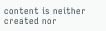content is neither created nor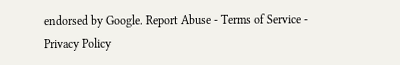endorsed by Google. Report Abuse - Terms of Service - Privacy Policy